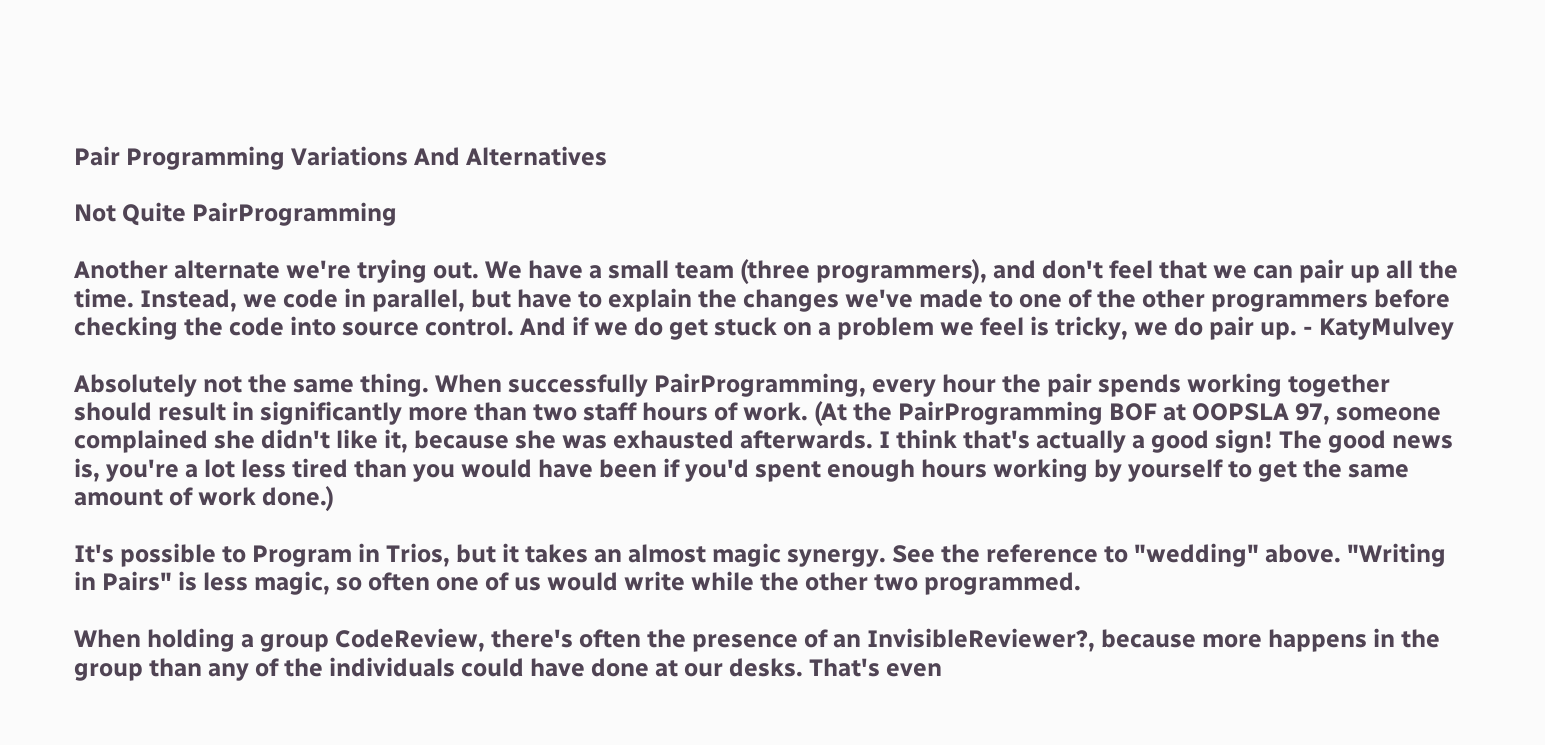Pair Programming Variations And Alternatives

Not Quite PairProgramming

Another alternate we're trying out. We have a small team (three programmers), and don't feel that we can pair up all the time. Instead, we code in parallel, but have to explain the changes we've made to one of the other programmers before checking the code into source control. And if we do get stuck on a problem we feel is tricky, we do pair up. - KatyMulvey

Absolutely not the same thing. When successfully PairProgramming, every hour the pair spends working together should result in significantly more than two staff hours of work. (At the PairProgramming BOF at OOPSLA 97, someone complained she didn't like it, because she was exhausted afterwards. I think that's actually a good sign! The good news is, you're a lot less tired than you would have been if you'd spent enough hours working by yourself to get the same amount of work done.)

It's possible to Program in Trios, but it takes an almost magic synergy. See the reference to "wedding" above. "Writing in Pairs" is less magic, so often one of us would write while the other two programmed.

When holding a group CodeReview, there's often the presence of an InvisibleReviewer?, because more happens in the group than any of the individuals could have done at our desks. That's even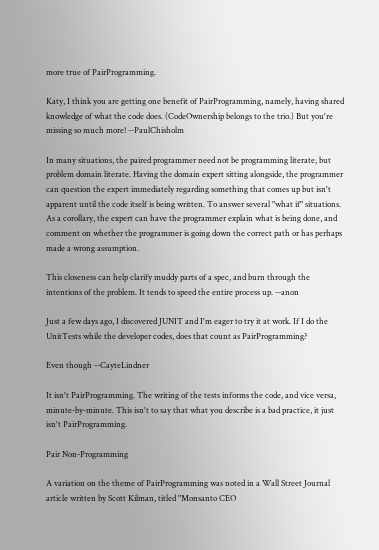more true of PairProgramming.

Katy, I think you are getting one benefit of PairProgramming, namely, having shared knowledge of what the code does. (CodeOwnership belongs to the trio.) But you're missing so much more! --PaulChisholm

In many situations, the paired programmer need not be programming literate, but problem domain literate. Having the domain expert sitting alongside, the programmer can question the expert immediately regarding something that comes up but isn't apparent until the code itself is being written. To answer several "what if" situations. As a corollary, the expert can have the programmer explain what is being done, and comment on whether the programmer is going down the correct path or has perhaps made a wrong assumption.

This closeness can help clarify muddy parts of a spec, and burn through the intentions of the problem. It tends to speed the entire process up. --anon

Just a few days ago, I discovered JUNIT and I'm eager to try it at work. If I do the UnitTests while the developer codes, does that count as PairProgramming?

Even though --CayteLindner

It isn't PairProgramming. The writing of the tests informs the code, and vice versa, minute-by-minute. This isn't to say that what you describe is a bad practice, it just isn't PairProgramming.

Pair Non-Programming

A variation on the theme of PairProgramming was noted in a Wall Street Journal article written by Scott Kilman, titled "Monsanto CEO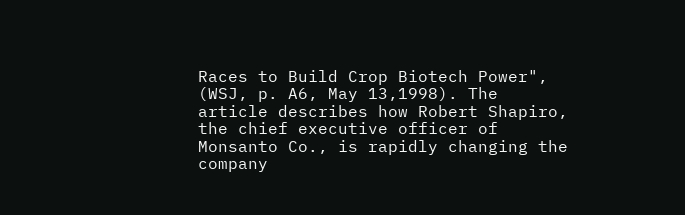Races to Build Crop Biotech Power", (WSJ, p. A6, May 13,1998). The article describes how Robert Shapiro, the chief executive officer of Monsanto Co., is rapidly changing the company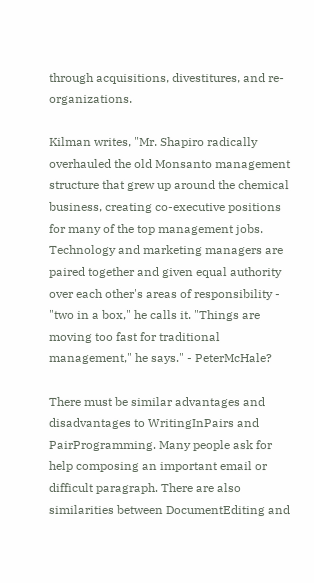through acquisitions, divestitures, and re-organizations.

Kilman writes, "Mr. Shapiro radically overhauled the old Monsanto management structure that grew up around the chemical business, creating co-executive positions for many of the top management jobs. Technology and marketing managers are paired together and given equal authority over each other's areas of responsibility - "two in a box," he calls it. "Things are moving too fast for traditional management," he says." - PeterMcHale?

There must be similar advantages and disadvantages to WritingInPairs and PairProgramming. Many people ask for help composing an important email or difficult paragraph. There are also similarities between DocumentEditing and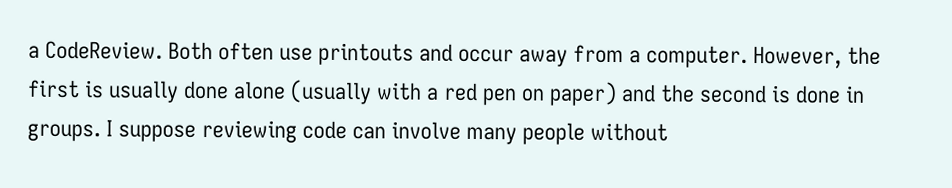a CodeReview. Both often use printouts and occur away from a computer. However, the first is usually done alone (usually with a red pen on paper) and the second is done in groups. I suppose reviewing code can involve many people without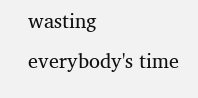wasting everybody's time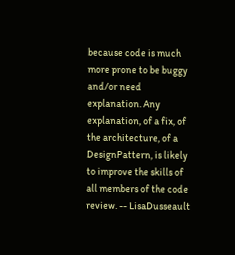because code is much more prone to be buggy and/or need explanation. Any explanation, of a fix, of the architecture, of a DesignPattern, is likely to improve the skills of all members of the code review. -- LisaDusseault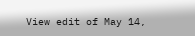View edit of May 14,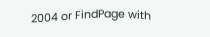2004 or FindPage with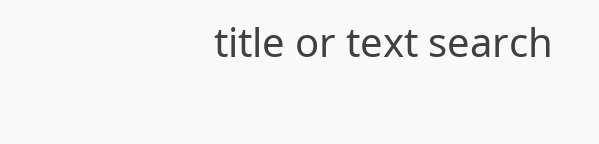title or text search